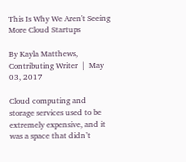This Is Why We Aren't Seeing More Cloud Startups

By Kayla Matthews, Contributing Writer  |  May 03, 2017

Cloud computing and storage services used to be extremely expensive, and it was a space that didn’t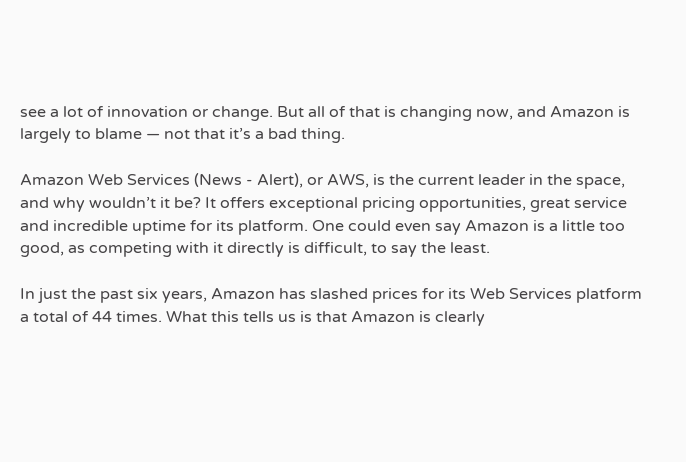see a lot of innovation or change. But all of that is changing now, and Amazon is largely to blame — not that it’s a bad thing.

Amazon Web Services (News - Alert), or AWS, is the current leader in the space, and why wouldn’t it be? It offers exceptional pricing opportunities, great service and incredible uptime for its platform. One could even say Amazon is a little too good, as competing with it directly is difficult, to say the least.

In just the past six years, Amazon has slashed prices for its Web Services platform a total of 44 times. What this tells us is that Amazon is clearly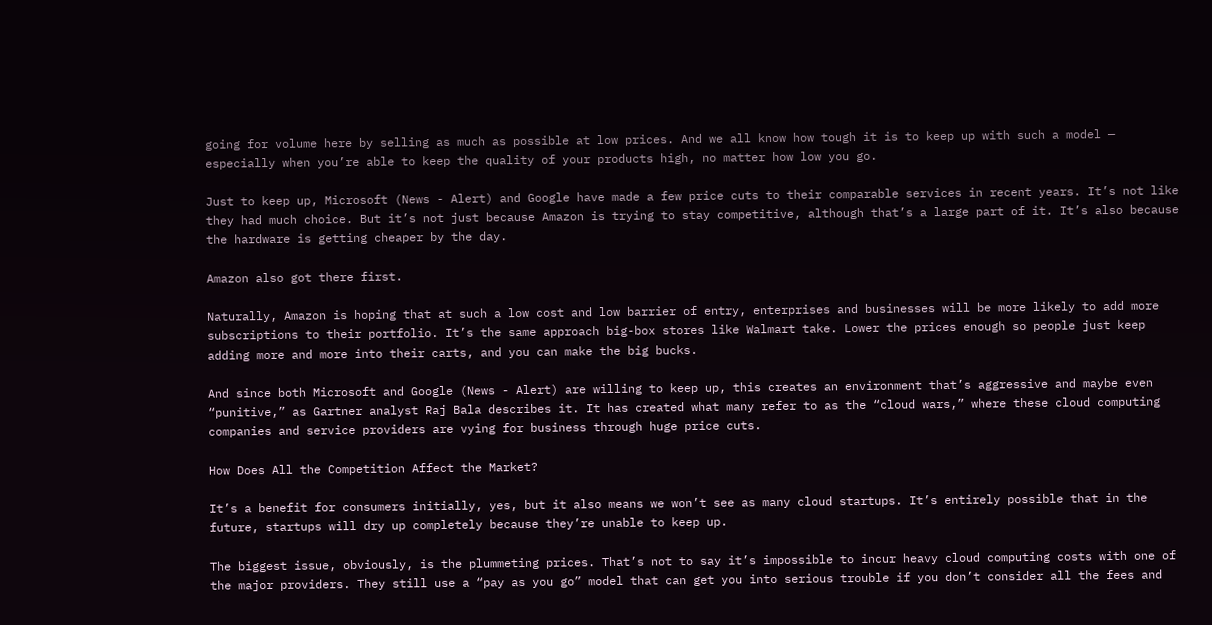going for volume here by selling as much as possible at low prices. And we all know how tough it is to keep up with such a model — especially when you’re able to keep the quality of your products high, no matter how low you go.

Just to keep up, Microsoft (News - Alert) and Google have made a few price cuts to their comparable services in recent years. It’s not like they had much choice. But it’s not just because Amazon is trying to stay competitive, although that’s a large part of it. It’s also because the hardware is getting cheaper by the day.

Amazon also got there first.

Naturally, Amazon is hoping that at such a low cost and low barrier of entry, enterprises and businesses will be more likely to add more subscriptions to their portfolio. It’s the same approach big-box stores like Walmart take. Lower the prices enough so people just keep adding more and more into their carts, and you can make the big bucks.

And since both Microsoft and Google (News - Alert) are willing to keep up, this creates an environment that’s aggressive and maybe even “punitive,” as Gartner analyst Raj Bala describes it. It has created what many refer to as the “cloud wars,” where these cloud computing companies and service providers are vying for business through huge price cuts.

How Does All the Competition Affect the Market?

It’s a benefit for consumers initially, yes, but it also means we won’t see as many cloud startups. It’s entirely possible that in the future, startups will dry up completely because they’re unable to keep up.

The biggest issue, obviously, is the plummeting prices. That’s not to say it’s impossible to incur heavy cloud computing costs with one of the major providers. They still use a “pay as you go” model that can get you into serious trouble if you don’t consider all the fees and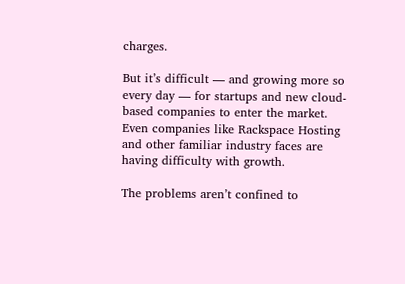charges.

But it’s difficult — and growing more so every day — for startups and new cloud-based companies to enter the market. Even companies like Rackspace Hosting and other familiar industry faces are having difficulty with growth.

The problems aren’t confined to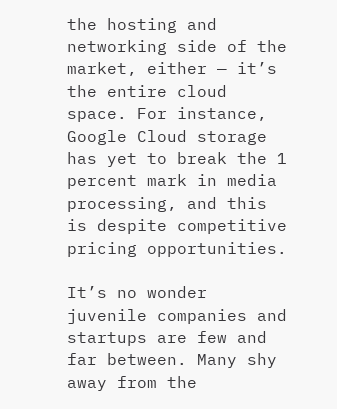the hosting and networking side of the market, either — it’s the entire cloud space. For instance, Google Cloud storage has yet to break the 1 percent mark in media processing, and this is despite competitive pricing opportunities.

It’s no wonder juvenile companies and startups are few and far between. Many shy away from the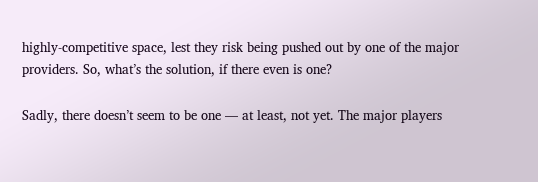highly-competitive space, lest they risk being pushed out by one of the major providers. So, what’s the solution, if there even is one?

Sadly, there doesn’t seem to be one — at least, not yet. The major players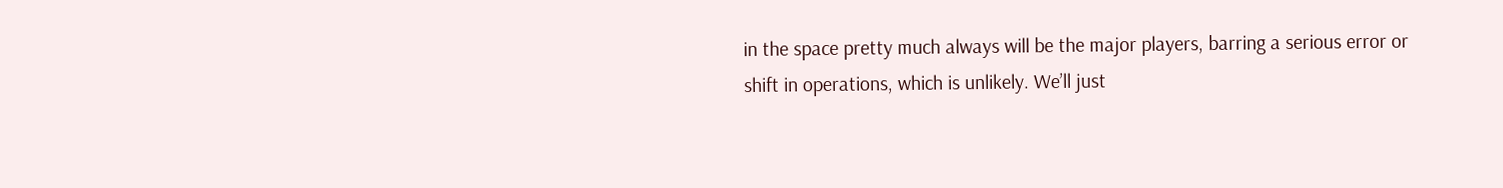in the space pretty much always will be the major players, barring a serious error or shift in operations, which is unlikely. We’ll just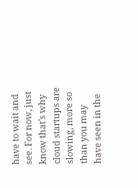have to wait and see. For now, just know that’s why cloud startups are slowing, more so than you may have seen in the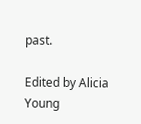past.

Edited by Alicia Young